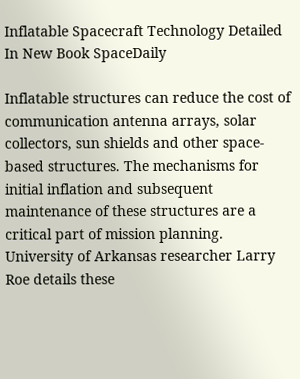Inflatable Spacecraft Technology Detailed In New Book SpaceDaily

Inflatable structures can reduce the cost of communication antenna arrays, solar collectors, sun shields and other space-based structures. The mechanisms for initial inflation and subsequent maintenance of these structures are a critical part of mission planning. University of Arkansas researcher Larry Roe details these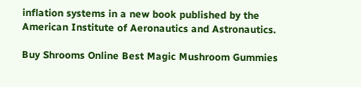inflation systems in a new book published by the American Institute of Aeronautics and Astronautics.

Buy Shrooms Online Best Magic Mushroom Gummies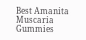Best Amanita Muscaria Gummies